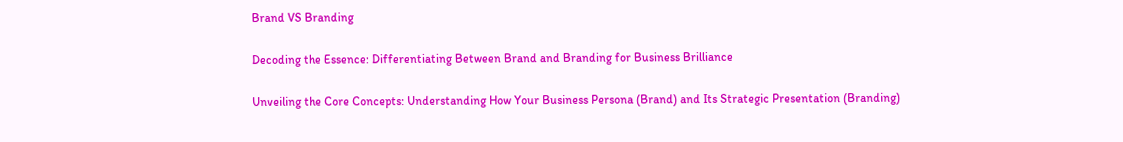Brand VS Branding

Decoding the Essence: Differentiating Between Brand and Branding for Business Brilliance

Unveiling the Core Concepts: Understanding How Your Business Persona (Brand) and Its Strategic Presentation (Branding)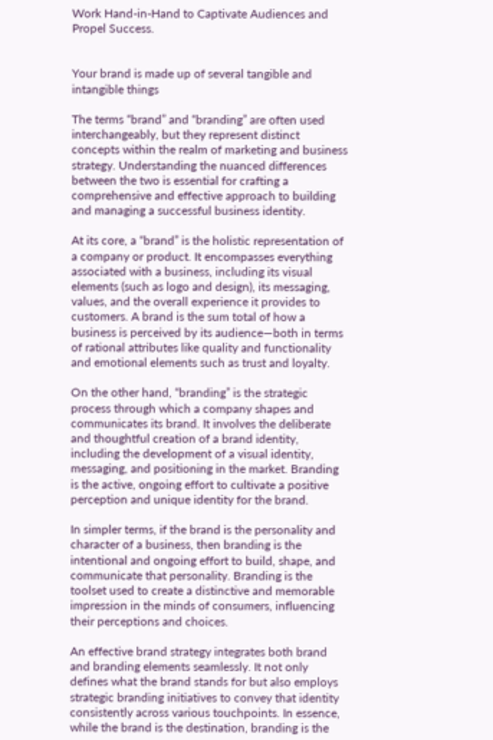Work Hand-in-Hand to Captivate Audiences and Propel Success.


Your brand is made up of several tangible and intangible things

The terms “brand” and “branding” are often used interchangeably, but they represent distinct concepts within the realm of marketing and business strategy. Understanding the nuanced differences between the two is essential for crafting a comprehensive and effective approach to building and managing a successful business identity.

At its core, a “brand” is the holistic representation of a company or product. It encompasses everything associated with a business, including its visual elements (such as logo and design), its messaging, values, and the overall experience it provides to customers. A brand is the sum total of how a business is perceived by its audience—both in terms of rational attributes like quality and functionality and emotional elements such as trust and loyalty.

On the other hand, “branding” is the strategic process through which a company shapes and communicates its brand. It involves the deliberate and thoughtful creation of a brand identity, including the development of a visual identity, messaging, and positioning in the market. Branding is the active, ongoing effort to cultivate a positive perception and unique identity for the brand.

In simpler terms, if the brand is the personality and character of a business, then branding is the intentional and ongoing effort to build, shape, and communicate that personality. Branding is the toolset used to create a distinctive and memorable impression in the minds of consumers, influencing their perceptions and choices.

An effective brand strategy integrates both brand and branding elements seamlessly. It not only defines what the brand stands for but also employs strategic branding initiatives to convey that identity consistently across various touchpoints. In essence, while the brand is the destination, branding is the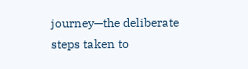journey—the deliberate steps taken to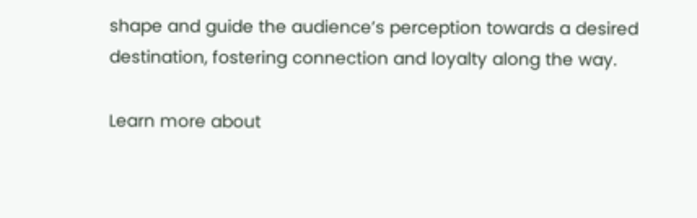shape and guide the audience’s perception towards a desired destination, fostering connection and loyalty along the way.

Learn more about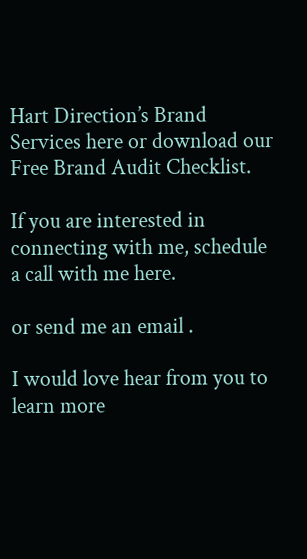Hart Direction’s Brand Services here or download our Free Brand Audit Checklist.

If you are interested in connecting with me, schedule a call with me here.

or send me an email .

I would love hear from you to learn more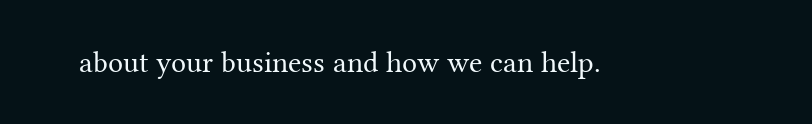about your business and how we can help.